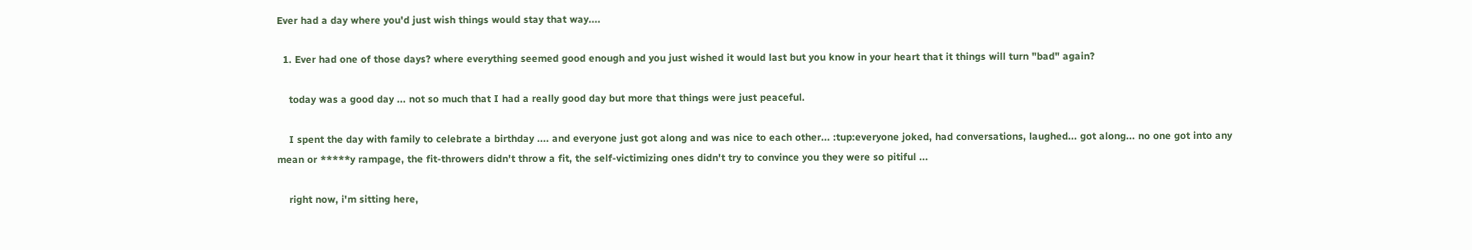Ever had a day where you'd just wish things would stay that way....

  1. Ever had one of those days? where everything seemed good enough and you just wished it would last but you know in your heart that it things will turn "bad" again?

    today was a good day ... not so much that I had a really good day but more that things were just peaceful.

    I spent the day with family to celebrate a birthday .... and everyone just got along and was nice to each other... :tup:everyone joked, had conversations, laughed... got along... no one got into any mean or *****y rampage, the fit-throwers didn't throw a fit, the self-victimizing ones didn't try to convince you they were so pitiful ...

    right now, i'm sitting here,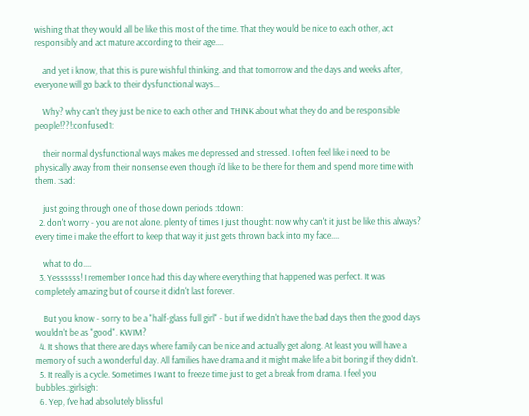wishing that they would all be like this most of the time. That they would be nice to each other, act responsibly and act mature according to their age....

    and yet i know, that this is pure wishful thinking. and that tomorrow and the days and weeks after, everyone will go back to their dysfunctional ways...

    Why? why can't they just be nice to each other and THINK about what they do and be responsible people!??!:confused1:

    their normal dysfunctional ways makes me depressed and stressed. I often feel like i need to be physically away from their nonsense even though i'd like to be there for them and spend more time with them. :sad:

    just going through one of those down periods :tdown:
  2. don't worry - you are not alone. plenty of times I just thought: now why can't it just be like this always? every time i make the effort to keep that way it just gets thrown back into my face....

    what to do....
  3. Yessssss! I remember I once had this day where everything that happened was perfect. It was completely amazing but of course it didn't last forever.

    But you know - sorry to be a "half-glass full girl" - but if we didn't have the bad days then the good days wouldn't be as "good". KWIM?
  4. It shows that there are days where family can be nice and actually get along. At least you will have a memory of such a wonderful day. All families have drama and it might make life a bit boring if they didn't.
  5. It really is a cycle. Sometimes I want to freeze time just to get a break from drama. I feel you bubbles.:girlsigh:
  6. Yep, I've had absolutely blissful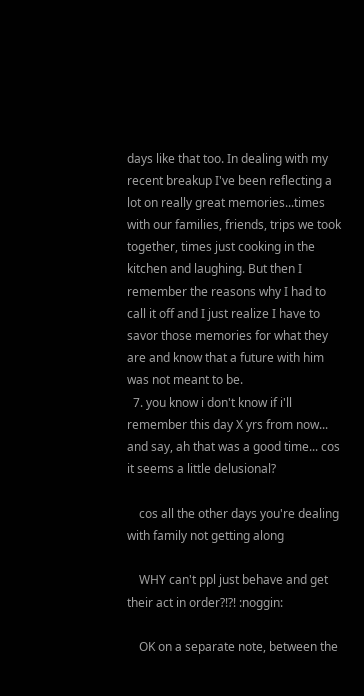days like that too. In dealing with my recent breakup I've been reflecting a lot on really great memories...times with our families, friends, trips we took together, times just cooking in the kitchen and laughing. But then I remember the reasons why I had to call it off and I just realize I have to savor those memories for what they are and know that a future with him was not meant to be.
  7. you know i don't know if i'll remember this day X yrs from now... and say, ah that was a good time... cos it seems a little delusional?

    cos all the other days you're dealing with family not getting along

    WHY can't ppl just behave and get their act in order?!?! :noggin:

    OK on a separate note, between the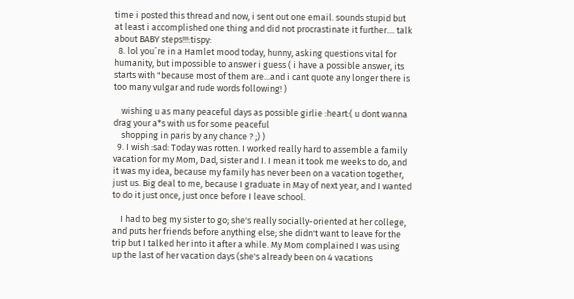time i posted this thread and now, i sent out one email. sounds stupid but at least i accomplished one thing and did not procrastinate it further.... talk about BABY steps!!!:tispy:
  8. lol you´re in a Hamlet mood today, hunny, asking questions vital for humanity, but impossible to answer i guess ( i have a possible answer, its starts with "because most of them are...and i cant quote any longer there is too many vulgar and rude words following! )

    wishing u as many peaceful days as possible girlie :heart:( u dont wanna drag your a*s with us for some peaceful
    shopping in paris by any chance ? ;) )
  9. I wish :sad: Today was rotten. I worked really hard to assemble a family vacation for my Mom, Dad, sister and I. I mean it took me weeks to do, and it was my idea, because my family has never been on a vacation together, just us. Big deal to me, because I graduate in May of next year, and I wanted to do it just once, just once before I leave school.

    I had to beg my sister to go; she's really socially-oriented at her college, and puts her friends before anything else; she didn't want to leave for the trip but I talked her into it after a while. My Mom complained I was using up the last of her vacation days (she's already been on 4 vacations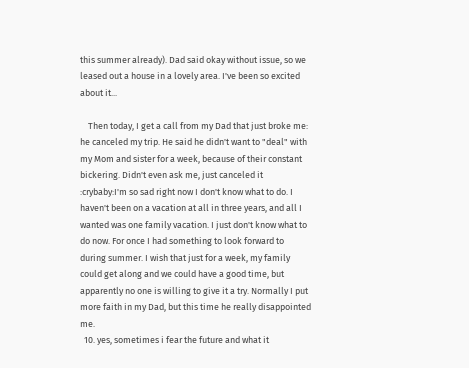this summer already). Dad said okay without issue, so we leased out a house in a lovely area. I've been so excited about it...

    Then today, I get a call from my Dad that just broke me: he canceled my trip. He said he didn't want to "deal" with my Mom and sister for a week, because of their constant bickering. Didn't even ask me, just canceled it :crybaby:I'm so sad right now I don't know what to do. I haven't been on a vacation at all in three years, and all I wanted was one family vacation. I just don't know what to do now. For once I had something to look forward to during summer. I wish that just for a week, my family could get along and we could have a good time, but apparently no one is willing to give it a try. Normally I put more faith in my Dad, but this time he really disappointed me.
  10. yes, sometimes i fear the future and what it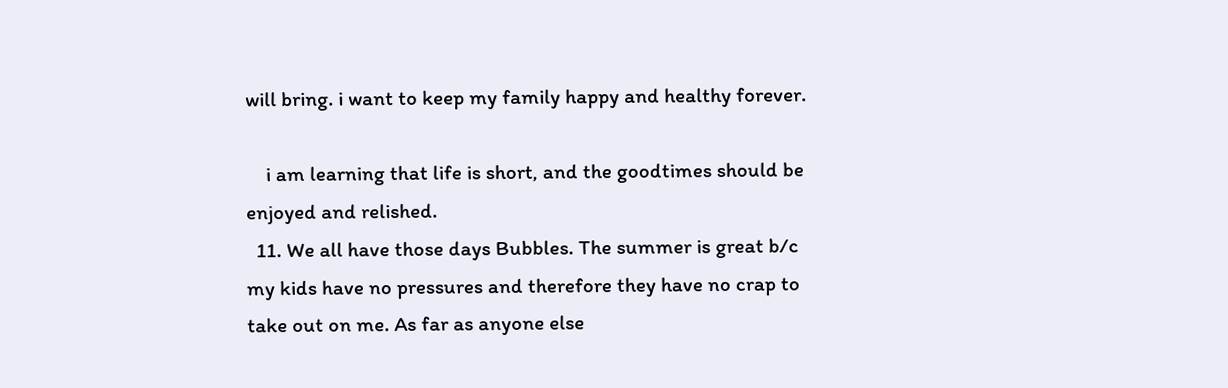will bring. i want to keep my family happy and healthy forever.

    i am learning that life is short, and the goodtimes should be enjoyed and relished.
  11. We all have those days Bubbles. The summer is great b/c my kids have no pressures and therefore they have no crap to take out on me. As far as anyone else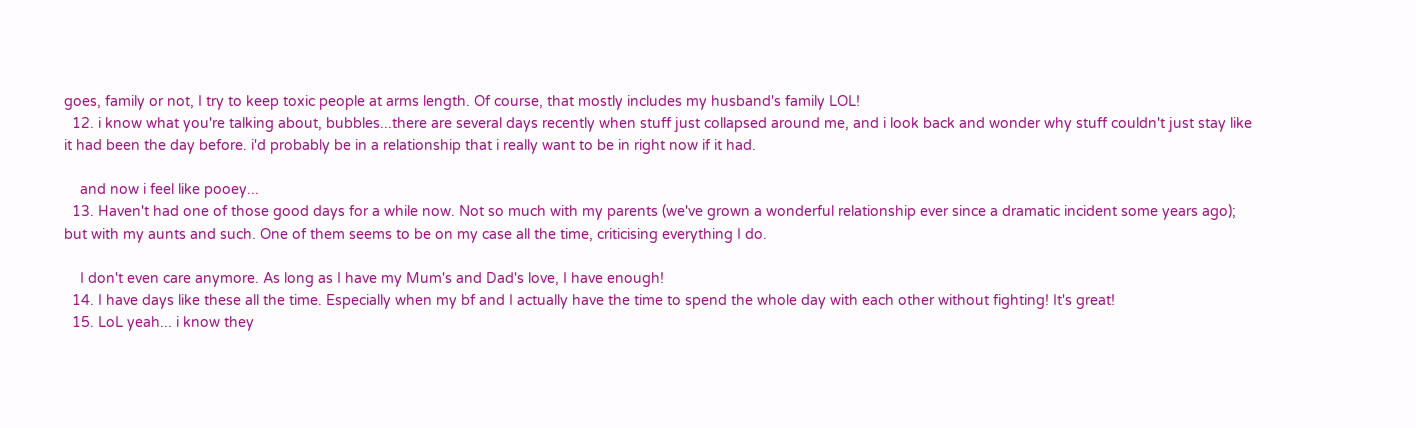goes, family or not, I try to keep toxic people at arms length. Of course, that mostly includes my husband's family LOL!
  12. i know what you're talking about, bubbles...there are several days recently when stuff just collapsed around me, and i look back and wonder why stuff couldn't just stay like it had been the day before. i'd probably be in a relationship that i really want to be in right now if it had.

    and now i feel like pooey...
  13. Haven't had one of those good days for a while now. Not so much with my parents (we've grown a wonderful relationship ever since a dramatic incident some years ago); but with my aunts and such. One of them seems to be on my case all the time, criticising everything I do.

    I don't even care anymore. As long as I have my Mum's and Dad's love, I have enough!
  14. I have days like these all the time. Especially when my bf and I actually have the time to spend the whole day with each other without fighting! It's great!
  15. LoL yeah... i know they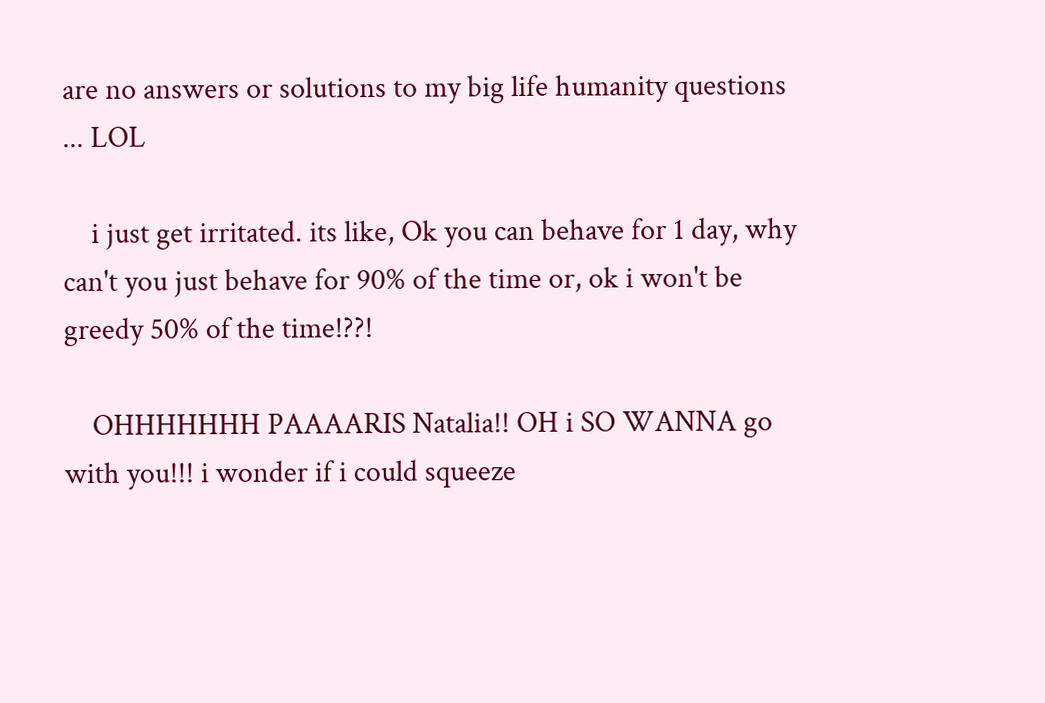are no answers or solutions to my big life humanity questions ... LOL

    i just get irritated. its like, Ok you can behave for 1 day, why can't you just behave for 90% of the time or, ok i won't be greedy 50% of the time!??!

    OHHHHHHH PAAAARIS Natalia!! OH i SO WANNA go with you!!! i wonder if i could squeeze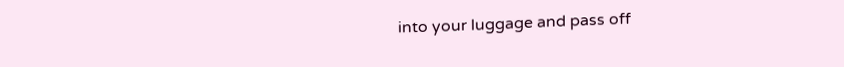into your luggage and pass off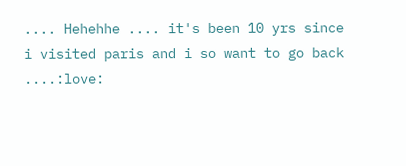.... Hehehhe .... it's been 10 yrs since i visited paris and i so want to go back ....:love: